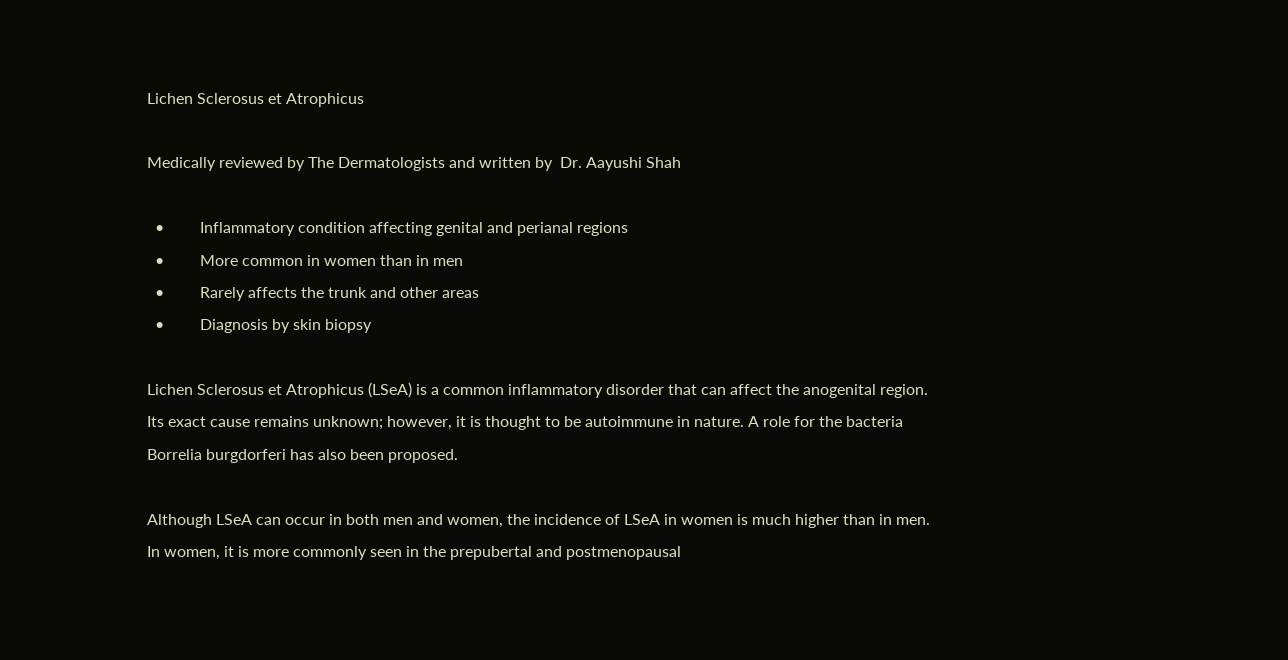Lichen Sclerosus et Atrophicus

Medically reviewed by The Dermatologists and written by  Dr. Aayushi Shah

  •         Inflammatory condition affecting genital and perianal regions
  •         More common in women than in men
  •         Rarely affects the trunk and other areas
  •         Diagnosis by skin biopsy

Lichen Sclerosus et Atrophicus (LSeA) is a common inflammatory disorder that can affect the anogenital region. Its exact cause remains unknown; however, it is thought to be autoimmune in nature. A role for the bacteria Borrelia burgdorferi has also been proposed.

Although LSeA can occur in both men and women, the incidence of LSeA in women is much higher than in men. In women, it is more commonly seen in the prepubertal and postmenopausal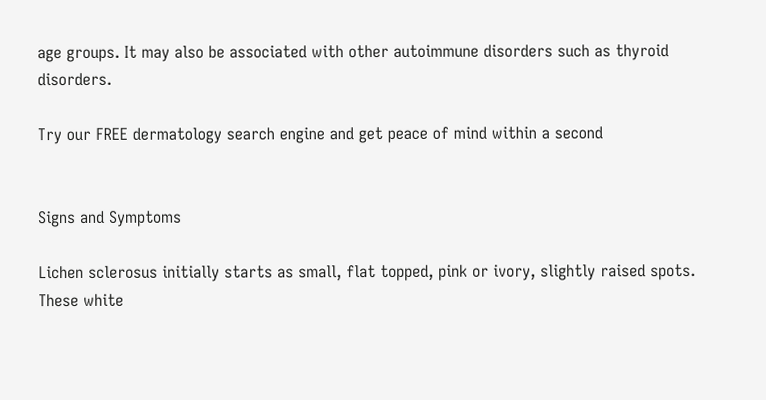age groups. It may also be associated with other autoimmune disorders such as thyroid disorders.

Try our FREE dermatology search engine and get peace of mind within a second


Signs and Symptoms

Lichen sclerosus initially starts as small, flat topped, pink or ivory, slightly raised spots. These white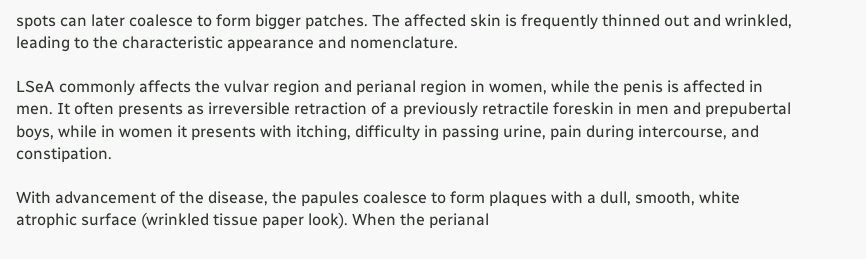spots can later coalesce to form bigger patches. The affected skin is frequently thinned out and wrinkled, leading to the characteristic appearance and nomenclature.

LSeA commonly affects the vulvar region and perianal region in women, while the penis is affected in men. It often presents as irreversible retraction of a previously retractile foreskin in men and prepubertal boys, while in women it presents with itching, difficulty in passing urine, pain during intercourse, and constipation.

With advancement of the disease, the papules coalesce to form plaques with a dull, smooth, white atrophic surface (wrinkled tissue paper look). When the perianal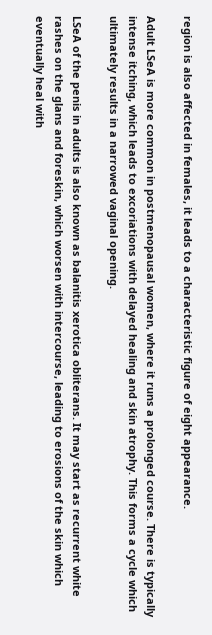region is also affected in females, it leads to a characteristic figure of eight appearance.

Adult LSeA is more common in postmenopausal women, where it runs a prolonged course. There is typically intense itching, which leads to excoriations with delayed healing and skin atrophy. This forms a cycle which ultimately results in a narrowed vaginal opening.

LSeA of the penis in adults is also known as balanitis xerotica obliterans. It may start as recurrent white rashes on the glans and foreskin, which worsen with intercourse, leading to erosions of the skin which eventually heal with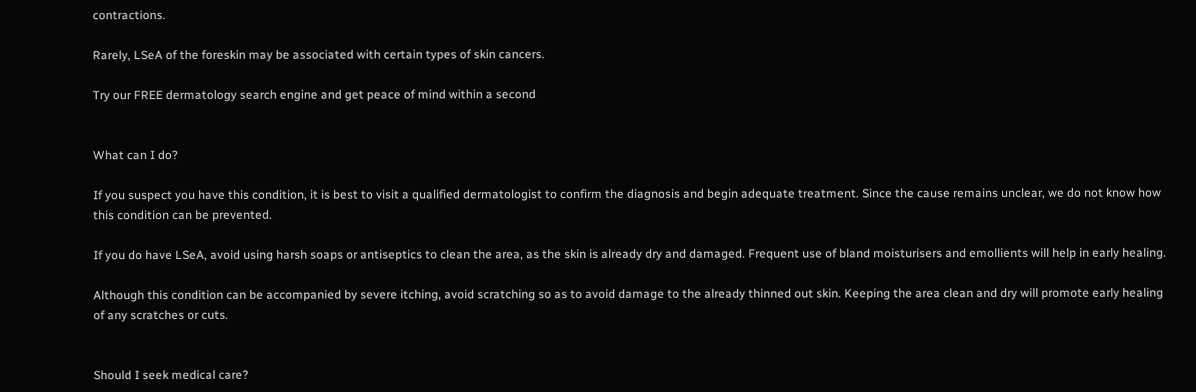contractions.

Rarely, LSeA of the foreskin may be associated with certain types of skin cancers.

Try our FREE dermatology search engine and get peace of mind within a second


What can I do?

If you suspect you have this condition, it is best to visit a qualified dermatologist to confirm the diagnosis and begin adequate treatment. Since the cause remains unclear, we do not know how this condition can be prevented.

If you do have LSeA, avoid using harsh soaps or antiseptics to clean the area, as the skin is already dry and damaged. Frequent use of bland moisturisers and emollients will help in early healing.

Although this condition can be accompanied by severe itching, avoid scratching so as to avoid damage to the already thinned out skin. Keeping the area clean and dry will promote early healing of any scratches or cuts.


Should I seek medical care?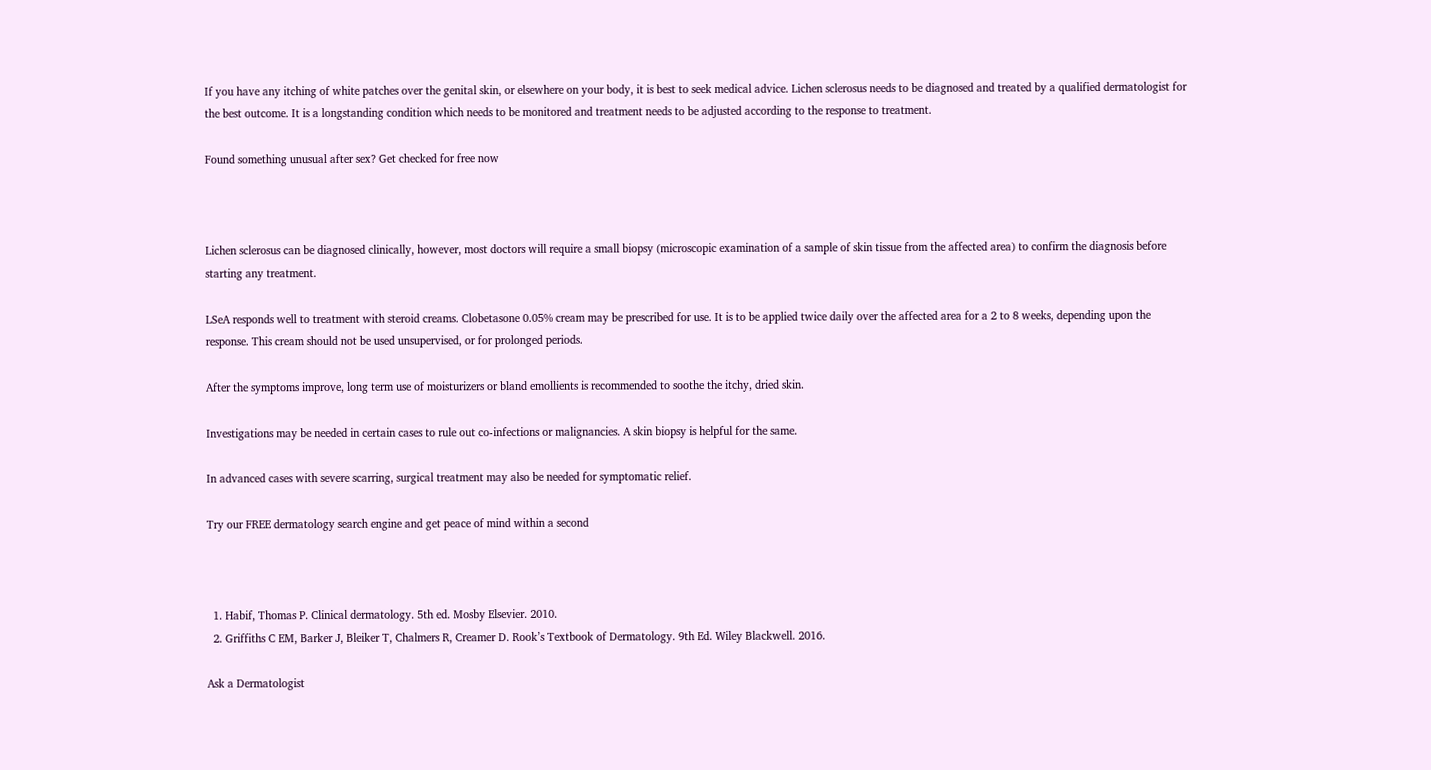If you have any itching of white patches over the genital skin, or elsewhere on your body, it is best to seek medical advice. Lichen sclerosus needs to be diagnosed and treated by a qualified dermatologist for the best outcome. It is a longstanding condition which needs to be monitored and treatment needs to be adjusted according to the response to treatment.

Found something unusual after sex? Get checked for free now



Lichen sclerosus can be diagnosed clinically, however, most doctors will require a small biopsy (microscopic examination of a sample of skin tissue from the affected area) to confirm the diagnosis before starting any treatment.

LSeA responds well to treatment with steroid creams. Clobetasone 0.05% cream may be prescribed for use. It is to be applied twice daily over the affected area for a 2 to 8 weeks, depending upon the response. This cream should not be used unsupervised, or for prolonged periods.

After the symptoms improve, long term use of moisturizers or bland emollients is recommended to soothe the itchy, dried skin.

Investigations may be needed in certain cases to rule out co-infections or malignancies. A skin biopsy is helpful for the same.

In advanced cases with severe scarring, surgical treatment may also be needed for symptomatic relief.

Try our FREE dermatology search engine and get peace of mind within a second



  1. Habif, Thomas P. Clinical dermatology. 5th ed. Mosby Elsevier. 2010.
  2. Griffiths C EM, Barker J, Bleiker T, Chalmers R, Creamer D. Rook’s Textbook of Dermatology. 9th Ed. Wiley Blackwell. 2016.

Ask a Dermatologist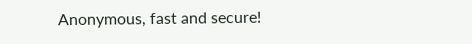Anonymous, fast and secure!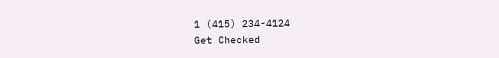1 (415) 234-4124
Get Checked